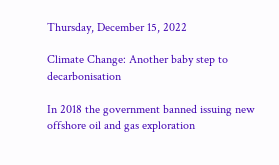Thursday, December 15, 2022

Climate Change: Another baby step to decarbonisation

In 2018 the government banned issuing new offshore oil and gas exploration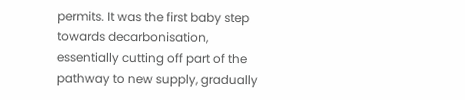permits. It was the first baby step towards decarbonisation, essentially cutting off part of the pathway to new supply, gradually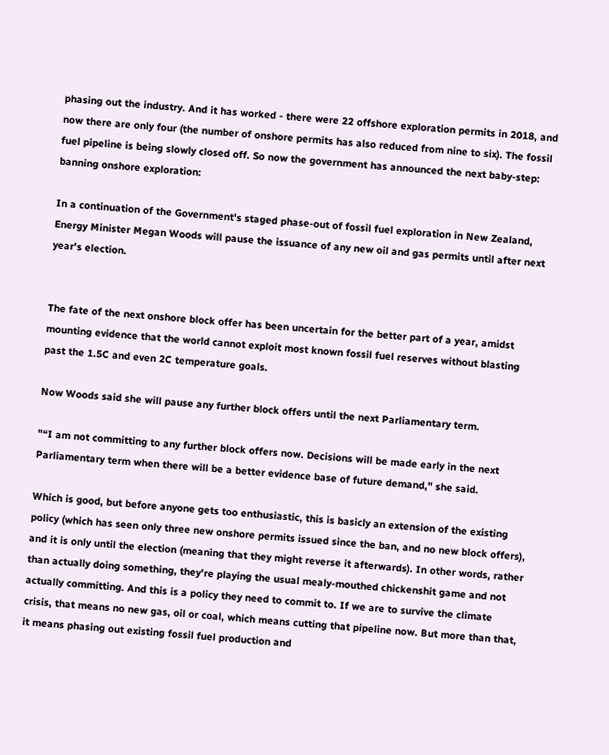phasing out the industry. And it has worked - there were 22 offshore exploration permits in 2018, and now there are only four (the number of onshore permits has also reduced from nine to six). The fossil fuel pipeline is being slowly closed off. So now the government has announced the next baby-step: banning onshore exploration:

In a continuation of the Government's staged phase-out of fossil fuel exploration in New Zealand, Energy Minister Megan Woods will pause the issuance of any new oil and gas permits until after next year's election.


The fate of the next onshore block offer has been uncertain for the better part of a year, amidst mounting evidence that the world cannot exploit most known fossil fuel reserves without blasting past the 1.5C and even 2C temperature goals.

Now Woods said she will pause any further block offers until the next Parliamentary term.

"“I am not committing to any further block offers now. Decisions will be made early in the next Parliamentary term when there will be a better evidence base of future demand," she said.

Which is good, but before anyone gets too enthusiastic, this is basicly an extension of the existing policy (which has seen only three new onshore permits issued since the ban, and no new block offers), and it is only until the election (meaning that they might reverse it afterwards). In other words, rather than actually doing something, they're playing the usual mealy-mouthed chickenshit game and not actually committing. And this is a policy they need to commit to. If we are to survive the climate crisis, that means no new gas, oil or coal, which means cutting that pipeline now. But more than that, it means phasing out existing fossil fuel production and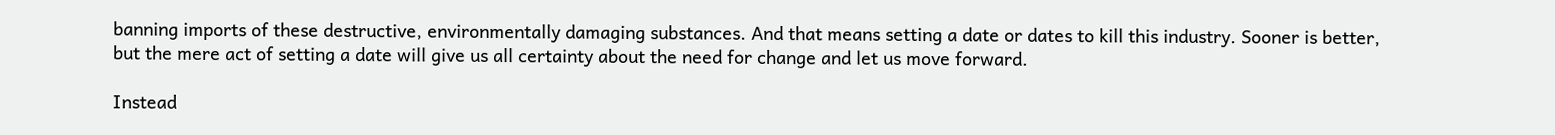banning imports of these destructive, environmentally damaging substances. And that means setting a date or dates to kill this industry. Sooner is better, but the mere act of setting a date will give us all certainty about the need for change and let us move forward.

Instead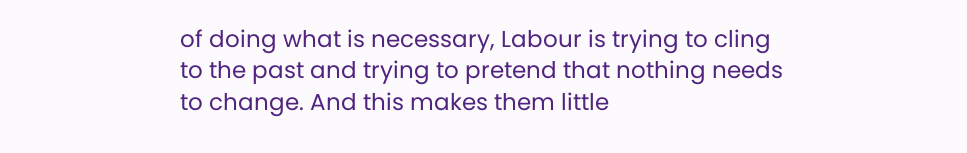of doing what is necessary, Labour is trying to cling to the past and trying to pretend that nothing needs to change. And this makes them little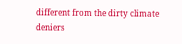different from the dirty climate deniers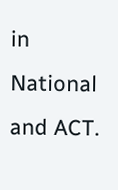in National and ACT.